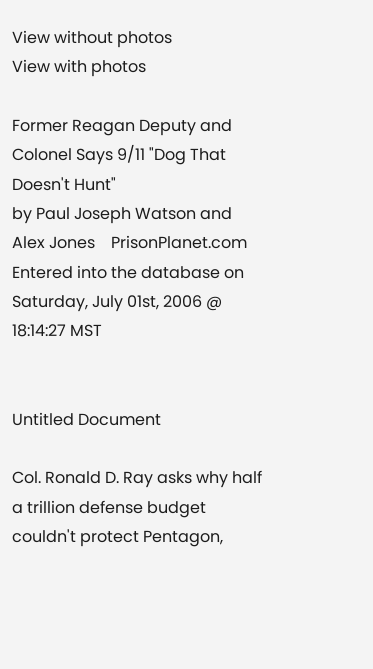View without photos
View with photos

Former Reagan Deputy and Colonel Says 9/11 "Dog That Doesn't Hunt"
by Paul Joseph Watson and Alex Jones    PrisonPlanet.com
Entered into the database on Saturday, July 01st, 2006 @ 18:14:27 MST


Untitled Document

Col. Ronald D. Ray asks why half a trillion defense budget couldn't protect Pentagon,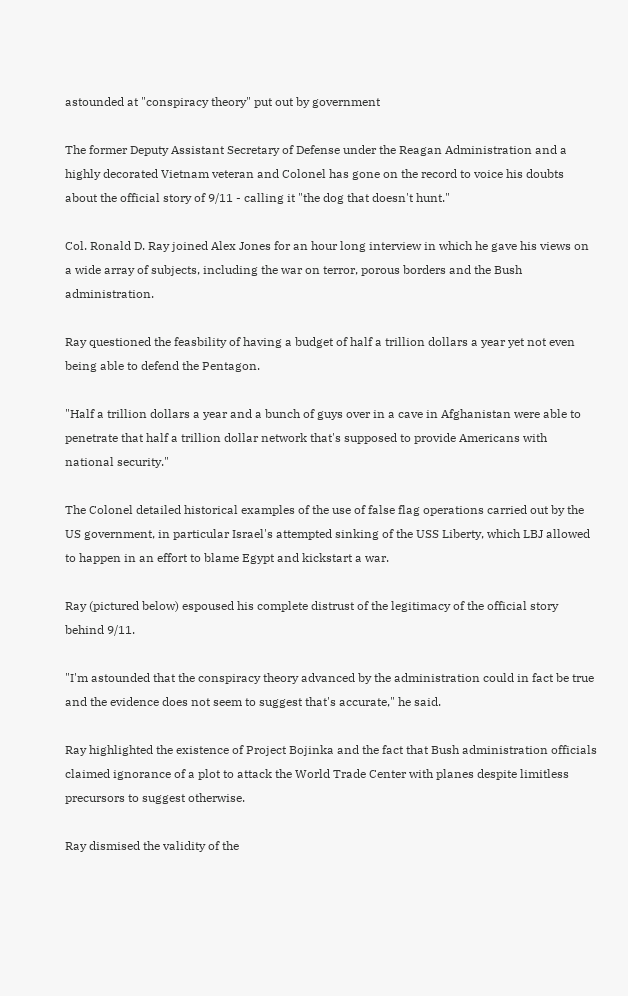astounded at "conspiracy theory" put out by government

The former Deputy Assistant Secretary of Defense under the Reagan Administration and a highly decorated Vietnam veteran and Colonel has gone on the record to voice his doubts about the official story of 9/11 - calling it "the dog that doesn't hunt."

Col. Ronald D. Ray joined Alex Jones for an hour long interview in which he gave his views on a wide array of subjects, including the war on terror, porous borders and the Bush administration.

Ray questioned the feasbility of having a budget of half a trillion dollars a year yet not even being able to defend the Pentagon.

"Half a trillion dollars a year and a bunch of guys over in a cave in Afghanistan were able to penetrate that half a trillion dollar network that's supposed to provide Americans with national security."

The Colonel detailed historical examples of the use of false flag operations carried out by the US government, in particular Israel's attempted sinking of the USS Liberty, which LBJ allowed to happen in an effort to blame Egypt and kickstart a war.

Ray (pictured below) espoused his complete distrust of the legitimacy of the official story behind 9/11.

"I'm astounded that the conspiracy theory advanced by the administration could in fact be true and the evidence does not seem to suggest that's accurate," he said.

Ray highlighted the existence of Project Bojinka and the fact that Bush administration officials claimed ignorance of a plot to attack the World Trade Center with planes despite limitless precursors to suggest otherwise.

Ray dismised the validity of the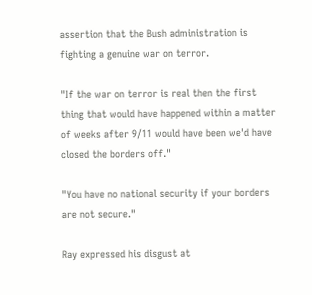assertion that the Bush administration is fighting a genuine war on terror.

"If the war on terror is real then the first thing that would have happened within a matter of weeks after 9/11 would have been we'd have closed the borders off."

"You have no national security if your borders are not secure."

Ray expressed his disgust at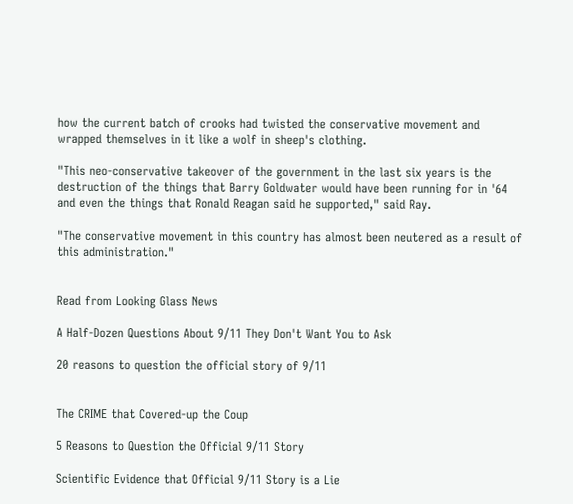how the current batch of crooks had twisted the conservative movement and wrapped themselves in it like a wolf in sheep's clothing.

"This neo-conservative takeover of the government in the last six years is the destruction of the things that Barry Goldwater would have been running for in '64 and even the things that Ronald Reagan said he supported," said Ray.

"The conservative movement in this country has almost been neutered as a result of this administration."


Read from Looking Glass News

A Half-Dozen Questions About 9/11 They Don't Want You to Ask

20 reasons to question the official story of 9/11


The CRIME that Covered-up the Coup

5 Reasons to Question the Official 9/11 Story

Scientific Evidence that Official 9/11 Story is a Lie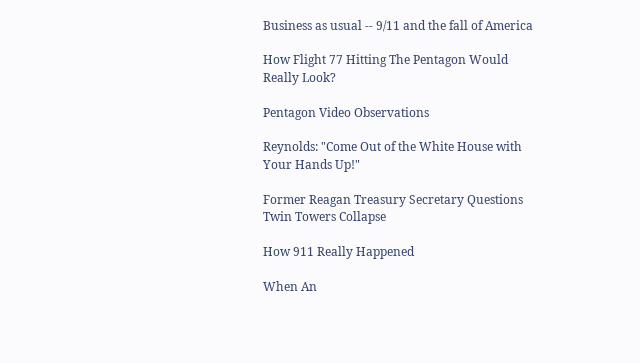Business as usual -- 9/11 and the fall of America

How Flight 77 Hitting The Pentagon Would Really Look?

Pentagon Video Observations

Reynolds: "Come Out of the White House with Your Hands Up!"

Former Reagan Treasury Secretary Questions Twin Towers Collapse

How 911 Really Happened

When An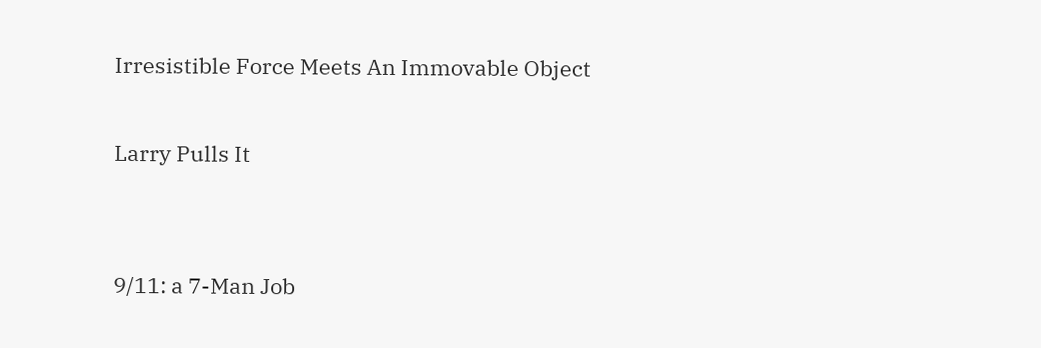Irresistible Force Meets An Immovable Object

Larry Pulls It


9/11: a 7-Man Job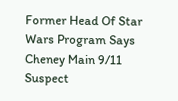Former Head Of Star Wars Program Says Cheney Main 9/11 Suspect